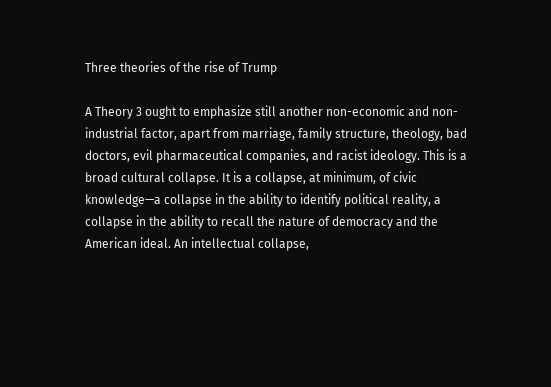Three theories of the rise of Trump

A Theory 3 ought to emphasize still another non-economic and non-industrial factor, apart from marriage, family structure, theology, bad doctors, evil pharmaceutical companies, and racist ideology. This is a broad cultural collapse. It is a collapse, at minimum, of civic knowledge—a collapse in the ability to identify political reality, a collapse in the ability to recall the nature of democracy and the American ideal. An intellectual collapse,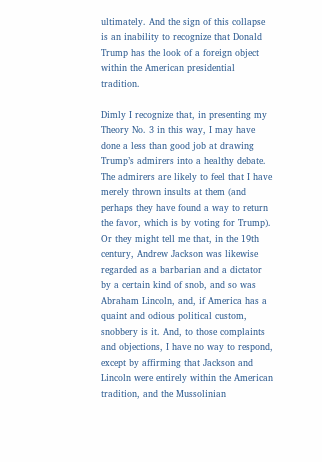ultimately. And the sign of this collapse is an inability to recognize that Donald Trump has the look of a foreign object within the American presidential tradition.

Dimly I recognize that, in presenting my Theory No. 3 in this way, I may have done a less than good job at drawing Trump’s admirers into a healthy debate. The admirers are likely to feel that I have merely thrown insults at them (and perhaps they have found a way to return the favor, which is by voting for Trump). Or they might tell me that, in the 19th century, Andrew Jackson was likewise regarded as a barbarian and a dictator by a certain kind of snob, and so was Abraham Lincoln, and, if America has a quaint and odious political custom, snobbery is it. And, to those complaints and objections, I have no way to respond, except by affirming that Jackson and Lincoln were entirely within the American tradition, and the Mussolinian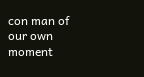con man of our own moment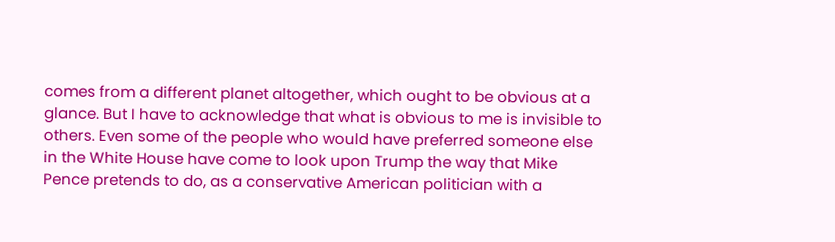comes from a different planet altogether, which ought to be obvious at a glance. But I have to acknowledge that what is obvious to me is invisible to others. Even some of the people who would have preferred someone else in the White House have come to look upon Trump the way that Mike Pence pretends to do, as a conservative American politician with a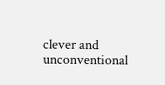clever and unconventional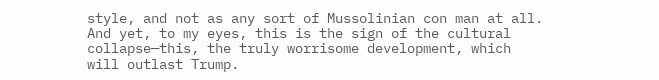style, and not as any sort of Mussolinian con man at all. And yet, to my eyes, this is the sign of the cultural collapse—this, the truly worrisome development, which will outlast Trump.